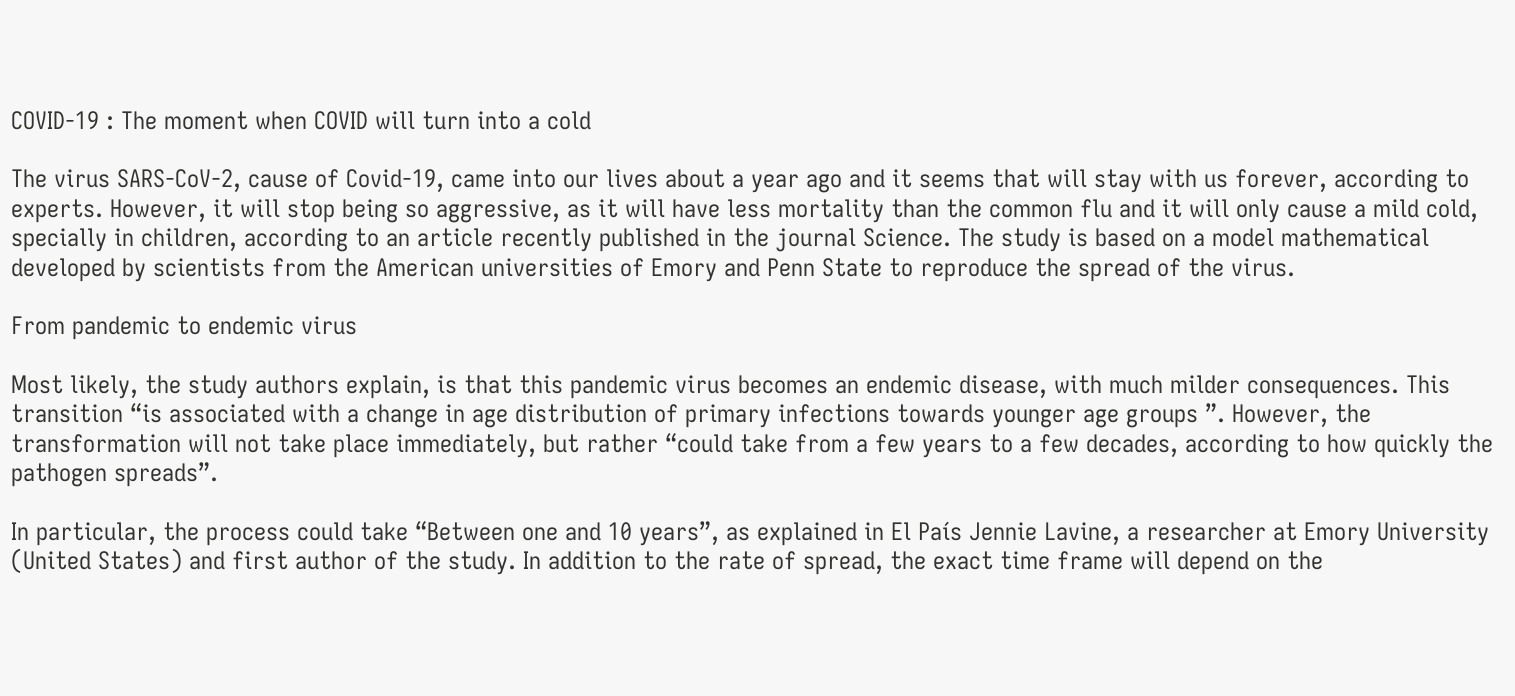COVID-19 : The moment when COVID will turn into a cold

The virus SARS-CoV-2, cause of Covid-19, came into our lives about a year ago and it seems that will stay with us forever, according to experts. However, it will stop being so aggressive, as it will have less mortality than the common flu and it will only cause a mild cold, specially in children, according to an article recently published in the journal Science. The study is based on a model mathematical developed by scientists from the American universities of Emory and Penn State to reproduce the spread of the virus.

From pandemic to endemic virus

Most likely, the study authors explain, is that this pandemic virus becomes an endemic disease, with much milder consequences. This transition “is associated with a change in age distribution of primary infections towards younger age groups ”. However, the transformation will not take place immediately, but rather “could take from a few years to a few decades, according to how quickly the pathogen spreads”.

In particular, the process could take “Between one and 10 years”, as explained in El País Jennie Lavine, a researcher at Emory University (United States) and first author of the study. In addition to the rate of spread, the exact time frame will depend on the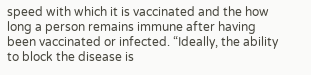speed with which it is vaccinated and the how long a person remains immune after having been vaccinated or infected. “Ideally, the ability to block the disease is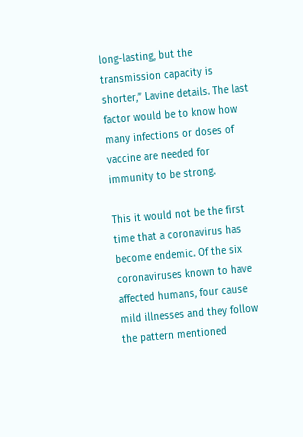long-lasting, but the transmission capacity is shorter,” Lavine details. The last factor would be to know how many infections or doses of vaccine are needed for immunity to be strong.

This it would not be the first time that a coronavirus has become endemic. Of the six coronaviruses known to have affected humans, four cause mild illnesses and they follow the pattern mentioned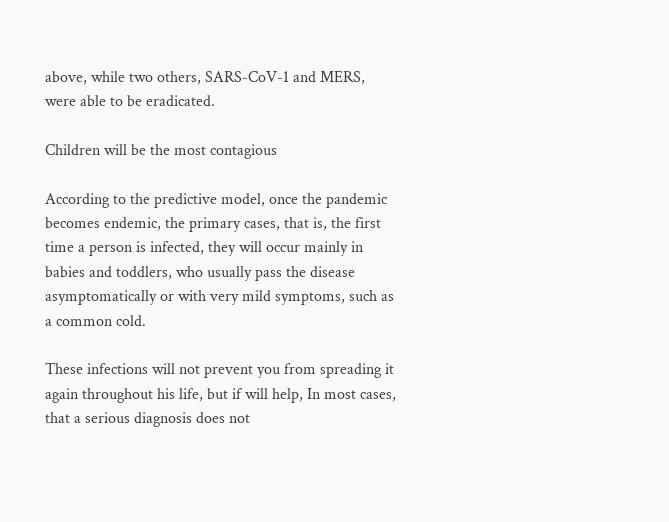above, while two others, SARS-CoV-1 and MERS, were able to be eradicated.

Children will be the most contagious

According to the predictive model, once the pandemic becomes endemic, the primary cases, that is, the first time a person is infected, they will occur mainly in babies and toddlers, who usually pass the disease asymptomatically or with very mild symptoms, such as a common cold.

These infections will not prevent you from spreading it again throughout his life, but if will help, In most cases, that a serious diagnosis does not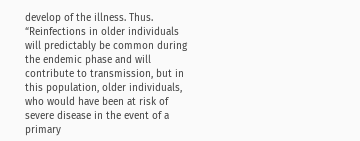develop of the illness. Thus. “Reinfections in older individuals will predictably be common during the endemic phase and will contribute to transmission, but in this population, older individuals, who would have been at risk of severe disease in the event of a primary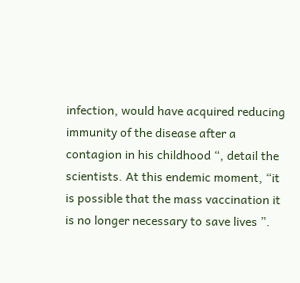infection, would have acquired reducing immunity of the disease after a contagion in his childhood “, detail the scientists. At this endemic moment, “it is possible that the mass vaccination it is no longer necessary to save lives ”.